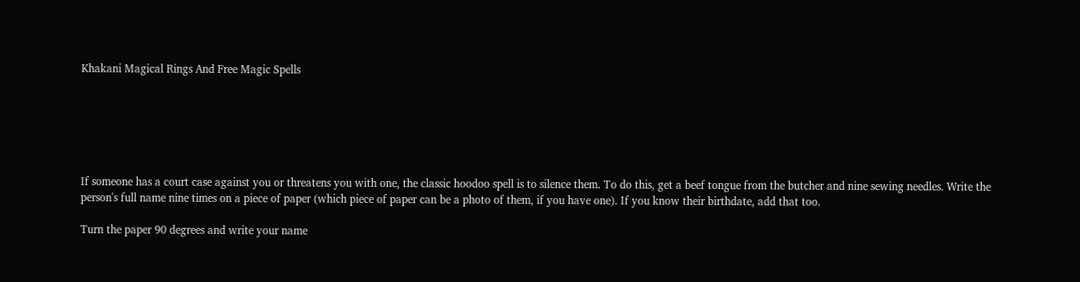Khakani Magical Rings And Free Magic Spells






If someone has a court case against you or threatens you with one, the classic hoodoo spell is to silence them. To do this, get a beef tongue from the butcher and nine sewing needles. Write the person's full name nine times on a piece of paper (which piece of paper can be a photo of them, if you have one). If you know their birthdate, add that too.

Turn the paper 90 degrees and write your name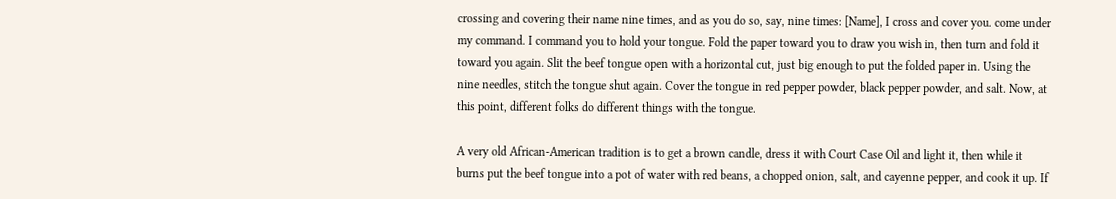crossing and covering their name nine times, and as you do so, say, nine times: [Name], I cross and cover you. come under my command. I command you to hold your tongue. Fold the paper toward you to draw you wish in, then turn and fold it toward you again. Slit the beef tongue open with a horizontal cut, just big enough to put the folded paper in. Using the nine needles, stitch the tongue shut again. Cover the tongue in red pepper powder, black pepper powder, and salt. Now, at this point, different folks do different things with the tongue.

A very old African-American tradition is to get a brown candle, dress it with Court Case Oil and light it, then while it burns put the beef tongue into a pot of water with red beans, a chopped onion, salt, and cayenne pepper, and cook it up. If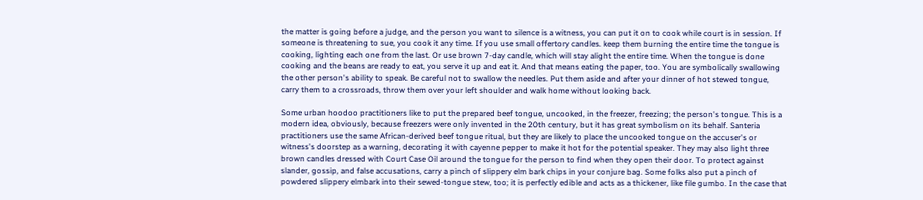the matter is going before a judge, and the person you want to silence is a witness, you can put it on to cook while court is in session. If someone is threatening to sue, you cook it any time. If you use small offertory candles. keep them burning the entire time the tongue is cooking, lighting each one from the last. Or use brown 7-day candle, which will stay alight the entire time. When the tongue is done cooking and the beans are ready to eat, you serve it up and eat it. And that means eating the paper, too. You are symbolically swallowing the other person's ability to speak. Be careful not to swallow the needles. Put them aside and after your dinner of hot stewed tongue, carry them to a crossroads, throw them over your left shoulder and walk home without looking back.

Some urban hoodoo practitioners like to put the prepared beef tongue, uncooked, in the freezer, freezing; the person's tongue. This is a modern idea, obviously, because freezers were only invented in the 20th century, but it has great symbolism on its behalf. Santeria practitioners use the same African-derived beef tongue ritual, but they are likely to place the uncooked tongue on the accuser's or witness's doorstep as a warning, decorating it with cayenne pepper to make it hot for the potential speaker. They may also light three brown candles dressed with Court Case Oil around the tongue for the person to find when they open their door. To protect against slander, gossip, and false accusations, carry a pinch of slippery elm bark chips in your conjure bag. Some folks also put a pinch of powdered slippery elmbark into their sewed-tongue stew, too; it is perfectly edible and acts as a thickener, like file gumbo. In the case that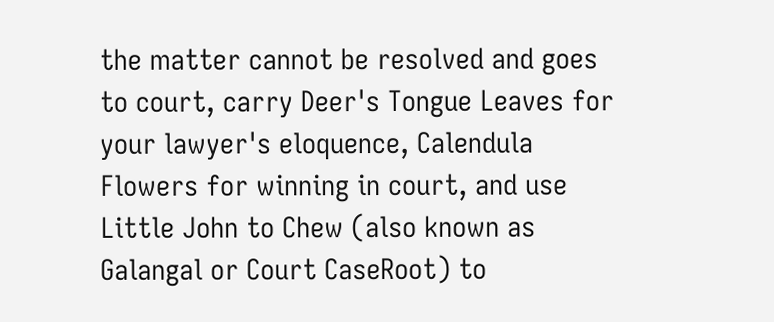the matter cannot be resolved and goes to court, carry Deer's Tongue Leaves for your lawyer's eloquence, Calendula Flowers for winning in court, and use Little John to Chew (also known as Galangal or Court CaseRoot) to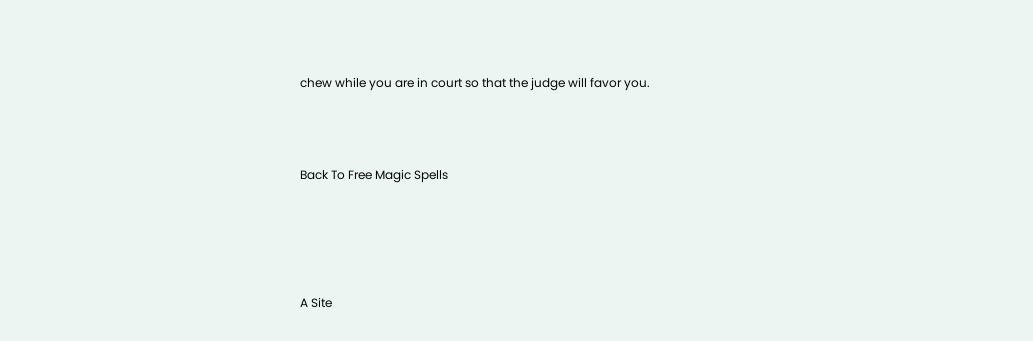chew while you are in court so that the judge will favor you.




Back To Free Magic Spells






A Site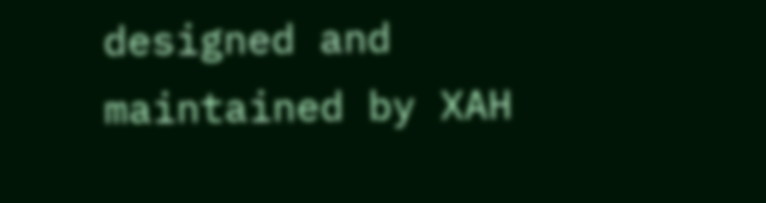designed and maintained by XAH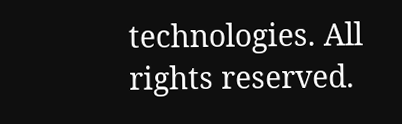technologies. All rights reserved.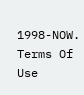1998-NOW. Terms Of Use